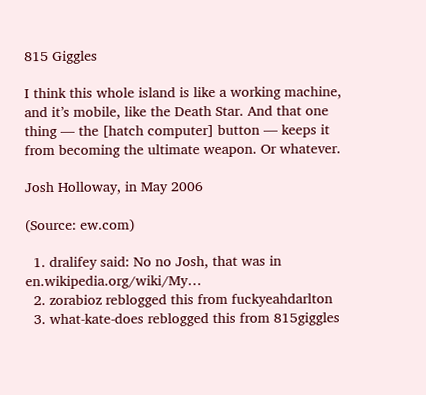815 Giggles

I think this whole island is like a working machine, and it’s mobile, like the Death Star. And that one thing — the [hatch computer] button — keeps it from becoming the ultimate weapon. Or whatever.

Josh Holloway, in May 2006

(Source: ew.com)

  1. dralifey said: No no Josh, that was in en.wikipedia.org/wiki/My…
  2. zorabioz reblogged this from fuckyeahdarlton
  3. what-kate-does reblogged this from 815giggles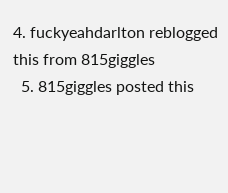4. fuckyeahdarlton reblogged this from 815giggles
  5. 815giggles posted this